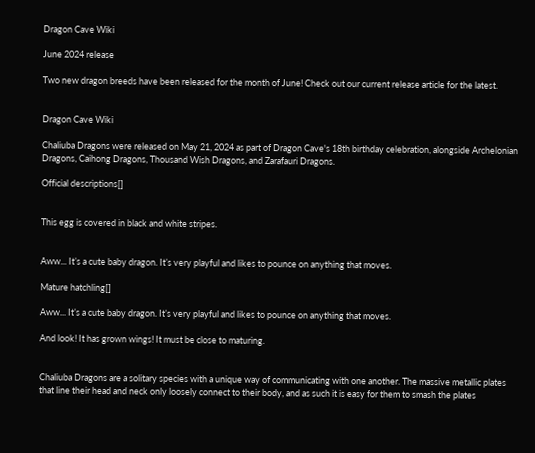Dragon Cave Wiki

June 2024 release

Two new dragon breeds have been released for the month of June! Check out our current release article for the latest.


Dragon Cave Wiki

Chaliuba Dragons were released on May 21, 2024 as part of Dragon Cave's 18th birthday celebration, alongside Archelonian Dragons, Caihong Dragons, Thousand Wish Dragons, and Zarafauri Dragons.

Official descriptions[]


This egg is covered in black and white stripes.


Aww... It’s a cute baby dragon. It’s very playful and likes to pounce on anything that moves.

Mature hatchling[]

Aww... It’s a cute baby dragon. It’s very playful and likes to pounce on anything that moves.

And look! It has grown wings! It must be close to maturing.


Chaliuba Dragons are a solitary species with a unique way of communicating with one another. The massive metallic plates that line their head and neck only loosely connect to their body, and as such it is easy for them to smash the plates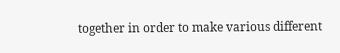together in order to make various different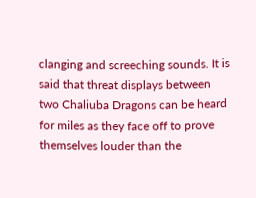clanging and screeching sounds. It is said that threat displays between two Chaliuba Dragons can be heard for miles as they face off to prove themselves louder than the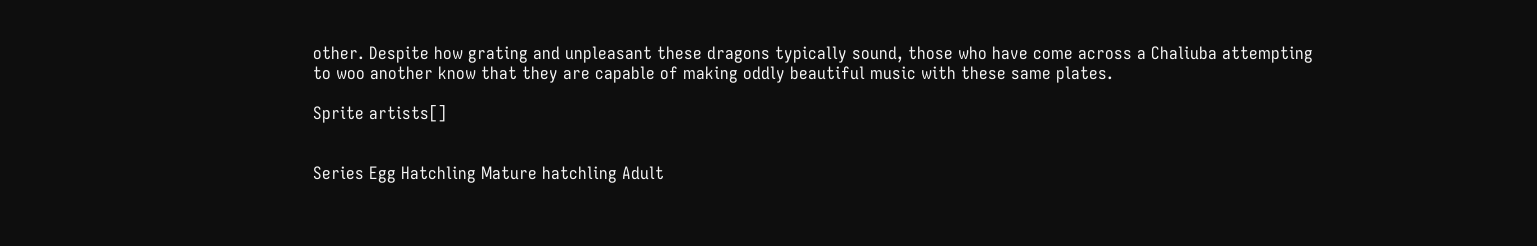other. Despite how grating and unpleasant these dragons typically sound, those who have come across a Chaliuba attempting to woo another know that they are capable of making oddly beautiful music with these same plates.

Sprite artists[]


Series Egg Hatchling Mature hatchling Adult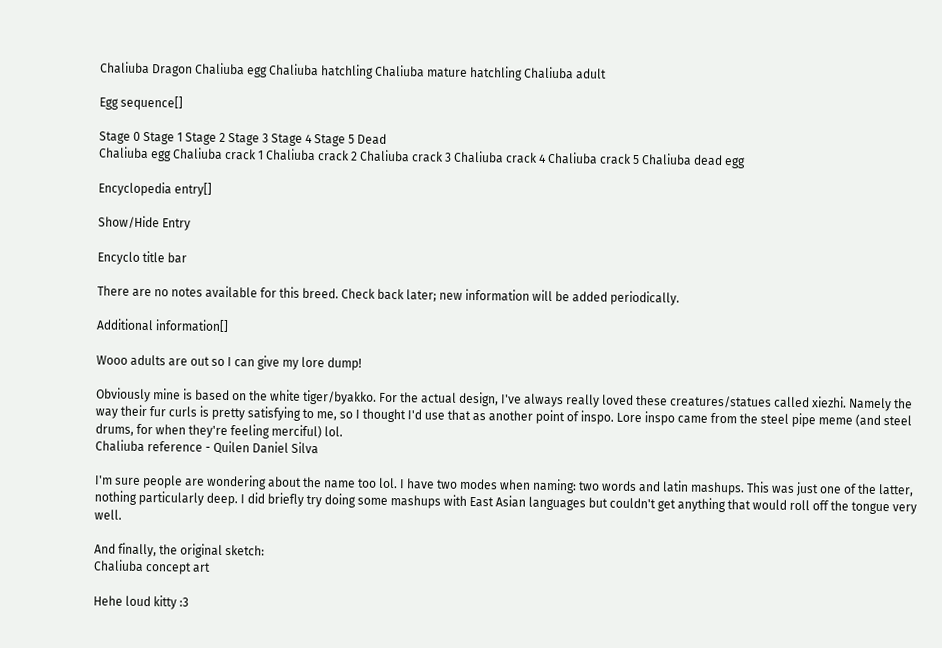Chaliuba Dragon Chaliuba egg Chaliuba hatchling Chaliuba mature hatchling Chaliuba adult

Egg sequence[]

Stage 0 Stage 1 Stage 2 Stage 3 Stage 4 Stage 5 Dead
Chaliuba egg Chaliuba crack 1 Chaliuba crack 2 Chaliuba crack 3 Chaliuba crack 4 Chaliuba crack 5 Chaliuba dead egg

Encyclopedia entry[]

Show/Hide Entry

Encyclo title bar

There are no notes available for this breed. Check back later; new information will be added periodically.

Additional information[]

Wooo adults are out so I can give my lore dump!

Obviously mine is based on the white tiger/byakko. For the actual design, I've always really loved these creatures/statues called xiezhi. Namely the way their fur curls is pretty satisfying to me, so I thought I'd use that as another point of inspo. Lore inspo came from the steel pipe meme (and steel drums, for when they're feeling merciful) lol.
Chaliuba reference - Quilen Daniel Silva

I'm sure people are wondering about the name too lol. I have two modes when naming: two words and latin mashups. This was just one of the latter, nothing particularly deep. I did briefly try doing some mashups with East Asian languages but couldn't get anything that would roll off the tongue very well.

And finally, the original sketch:
Chaliuba concept art

Hehe loud kitty :3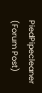PiedPipecleaner (Forum Post)